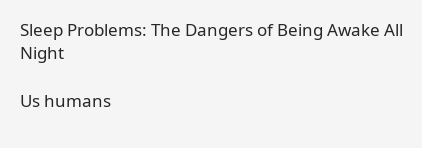Sleep Problems: The Dangers of Being Awake All Night

Us humans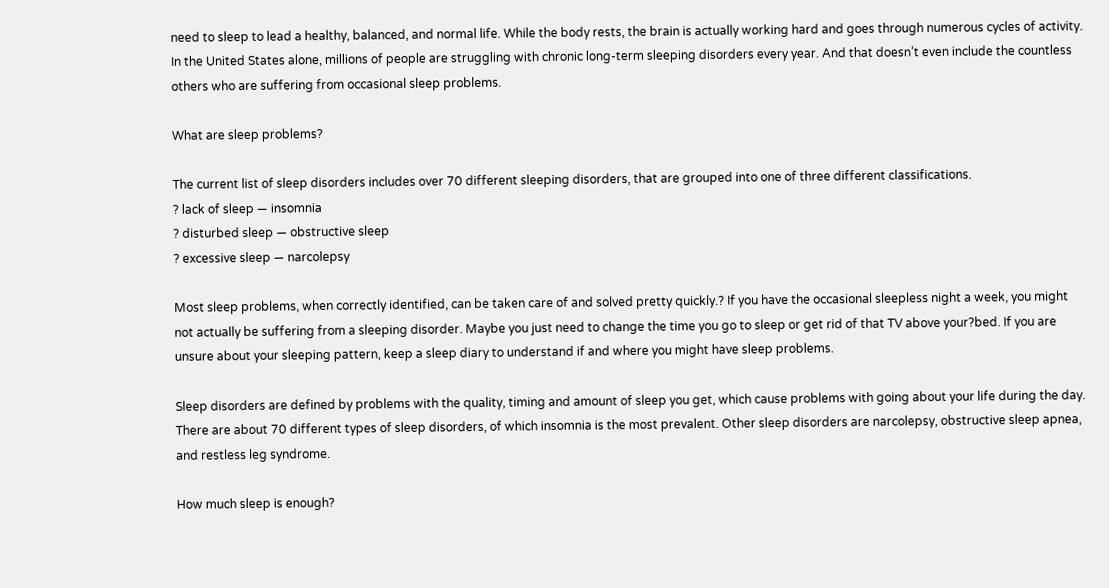need to sleep to lead a healthy, balanced, and normal life. While the body rests, the brain is actually working hard and goes through numerous cycles of activity. In the United States alone, millions of people are struggling with chronic long-term sleeping disorders every year. And that doesn’t even include the countless others who are suffering from occasional sleep problems.

What are sleep problems?

The current list of sleep disorders includes over 70 different sleeping disorders, that are grouped into one of three different classifications.
? lack of sleep — insomnia
? disturbed sleep — obstructive sleep
? excessive sleep — narcolepsy

Most sleep problems, when correctly identified, can be taken care of and solved pretty quickly.? If you have the occasional sleepless night a week, you might not actually be suffering from a sleeping disorder. Maybe you just need to change the time you go to sleep or get rid of that TV above your?bed. If you are unsure about your sleeping pattern, keep a sleep diary to understand if and where you might have sleep problems.

Sleep disorders are defined by problems with the quality, timing and amount of sleep you get, which cause problems with going about your life during the day. There are about 70 different types of sleep disorders, of which insomnia is the most prevalent. Other sleep disorders are narcolepsy, obstructive sleep apnea, and restless leg syndrome.

How much sleep is enough?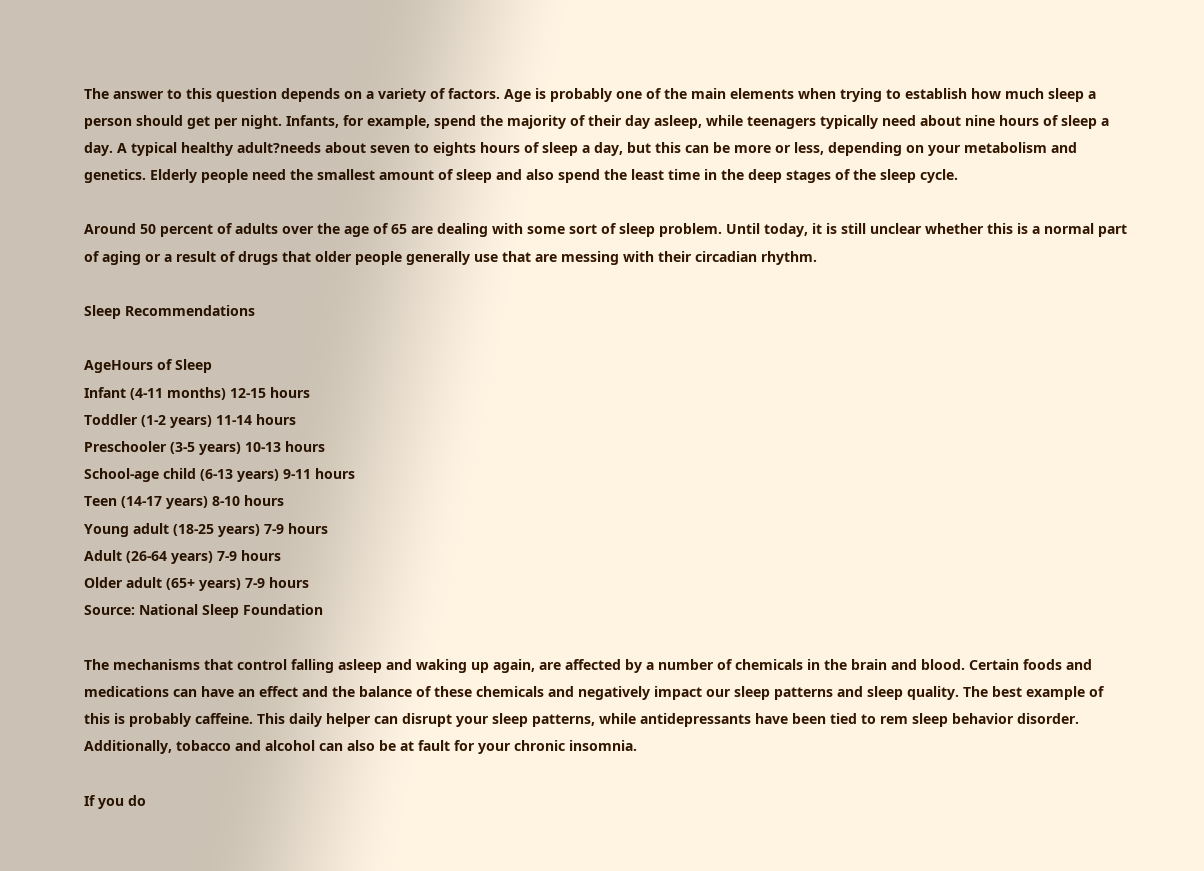The answer to this question depends on a variety of factors. Age is probably one of the main elements when trying to establish how much sleep a person should get per night. Infants, for example, spend the majority of their day asleep, while teenagers typically need about nine hours of sleep a day. A typical healthy adult?needs about seven to eights hours of sleep a day, but this can be more or less, depending on your metabolism and genetics. Elderly people need the smallest amount of sleep and also spend the least time in the deep stages of the sleep cycle.

Around 50 percent of adults over the age of 65 are dealing with some sort of sleep problem. Until today, it is still unclear whether this is a normal part of aging or a result of drugs that older people generally use that are messing with their circadian rhythm.

Sleep Recommendations

AgeHours of Sleep
Infant (4-11 months) 12-15 hours
Toddler (1-2 years) 11-14 hours
Preschooler (3-5 years) 10-13 hours
School-age child (6-13 years) 9-11 hours
Teen (14-17 years) 8-10 hours
Young adult (18-25 years) 7-9 hours
Adult (26-64 years) 7-9 hours
Older adult (65+ years) 7-9 hours
Source: National Sleep Foundation

The mechanisms that control falling asleep and waking up again, are affected by a number of chemicals in the brain and blood. Certain foods and medications can have an effect and the balance of these chemicals and negatively impact our sleep patterns and sleep quality. The best example of this is probably caffeine. This daily helper can disrupt your sleep patterns, while antidepressants have been tied to rem sleep behavior disorder. Additionally, tobacco and alcohol can also be at fault for your chronic insomnia.

If you do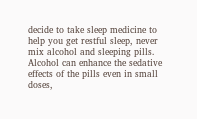decide to take sleep medicine to help you get restful sleep, never mix alcohol and sleeping pills. Alcohol can enhance the sedative effects of the pills even in small doses,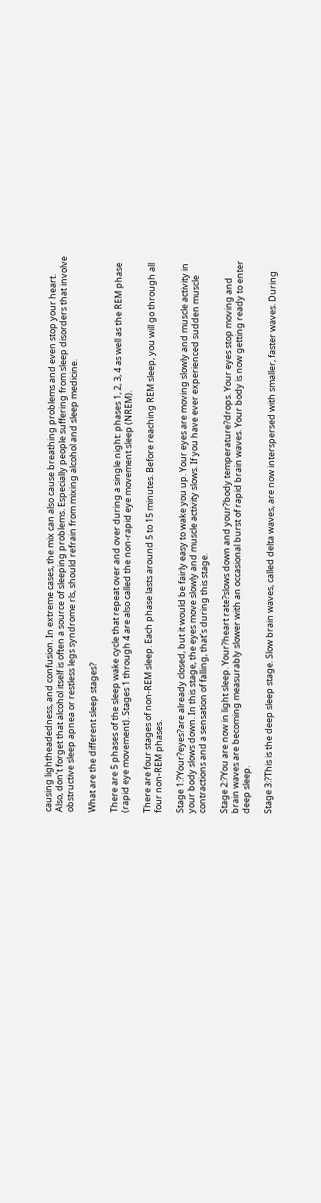causing lightheadedness, and confusion. In extreme cases, the mix can also cause breathing problems and even stop your heart. Also, don’t forget that alcohol itself is often a source of sleeping problems. Especially people suffering from sleep disorders that involve obstructive sleep apnea or restless legs syndrome rls, should refrain from mixing alcohol and sleep medicine.

What are the different sleep stages?

There are 5 phases of the sleep wake cycle that repeat over and over during a single night: phases 1, 2, 3, 4 as well as the REM phase (rapid eye movement). Stages 1 through 4 are also called the non-rapid eye movement sleep (NREM).

There are four stages of non-REM sleep. Each phase lasts around 5 to 15 minutes. Before reaching REM sleep, you will go through all four non-REM phases.

Stage 1:?Your?eyes?are already closed, but it would be fairly easy to wake you up. Your eyes are moving slowly and muscle activity in your body slows down. In this stage, the eyes move slowly and muscle activity slows. If you have ever experienced sudden muscle contractions and a sensation of falling, that’s during this stage.

Stage 2:?You are now in light sleep. Your?heart rate?slows down and your?body temperature?drops. Your eyes stop moving and brain waves are becoming measurably slower with an occasional burst of rapid brain waves. Your body is now getting ready to enter deep sleep.

Stage 3:?This is the deep sleep stage. Slow brain waves, called delta waves, are now interspersed with smaller, faster waves. During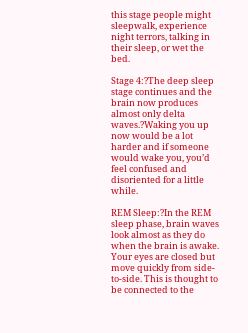this stage people might sleepwalk, experience night terrors, talking in their sleep, or wet the bed.

Stage 4:?The deep sleep stage continues and the brain now produces almost only delta waves.?Waking you up now would be a lot harder and if someone would wake you, you’d feel confused and disoriented for a little while.

REM Sleep:?In the REM sleep phase, brain waves look almost as they do when the brain is awake. Your eyes are closed but move quickly from side-to-side. This is thought to be connected to the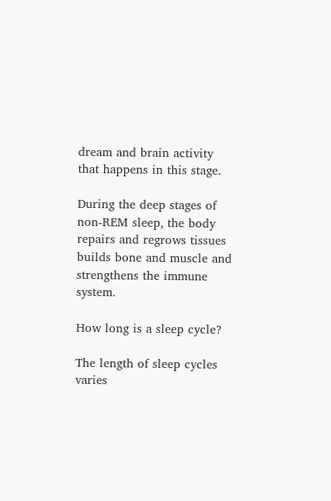dream and brain activity that happens in this stage.

During the deep stages of non-REM sleep, the body repairs and regrows tissues builds bone and muscle and strengthens the immune system.

How long is a sleep cycle?

The length of sleep cycles varies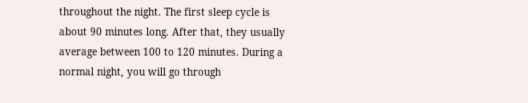throughout the night. The first sleep cycle is about 90 minutes long. After that, they usually average between 100 to 120 minutes. During a normal night, you will go through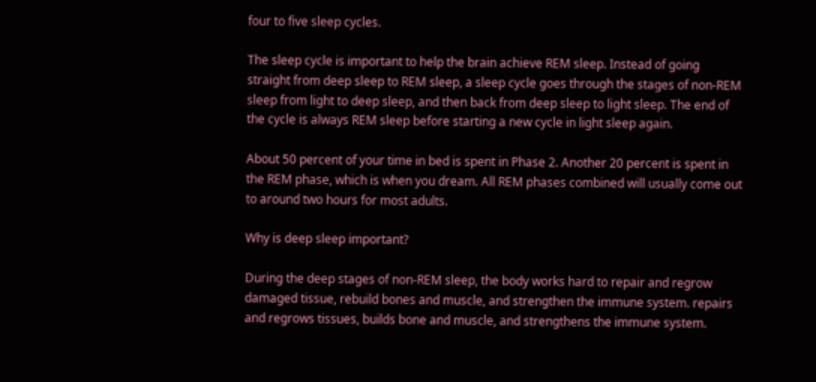four to five sleep cycles.

The sleep cycle is important to help the brain achieve REM sleep. Instead of going straight from deep sleep to REM sleep, a sleep cycle goes through the stages of non-REM sleep from light to deep sleep, and then back from deep sleep to light sleep. The end of the cycle is always REM sleep before starting a new cycle in light sleep again.

About 50 percent of your time in bed is spent in Phase 2. Another 20 percent is spent in the REM phase, which is when you dream. All REM phases combined will usually come out to around two hours for most adults.

Why is deep sleep important?

During the deep stages of non-REM sleep, the body works hard to repair and regrow damaged tissue, rebuild bones and muscle, and strengthen the immune system. repairs and regrows tissues, builds bone and muscle, and strengthens the immune system.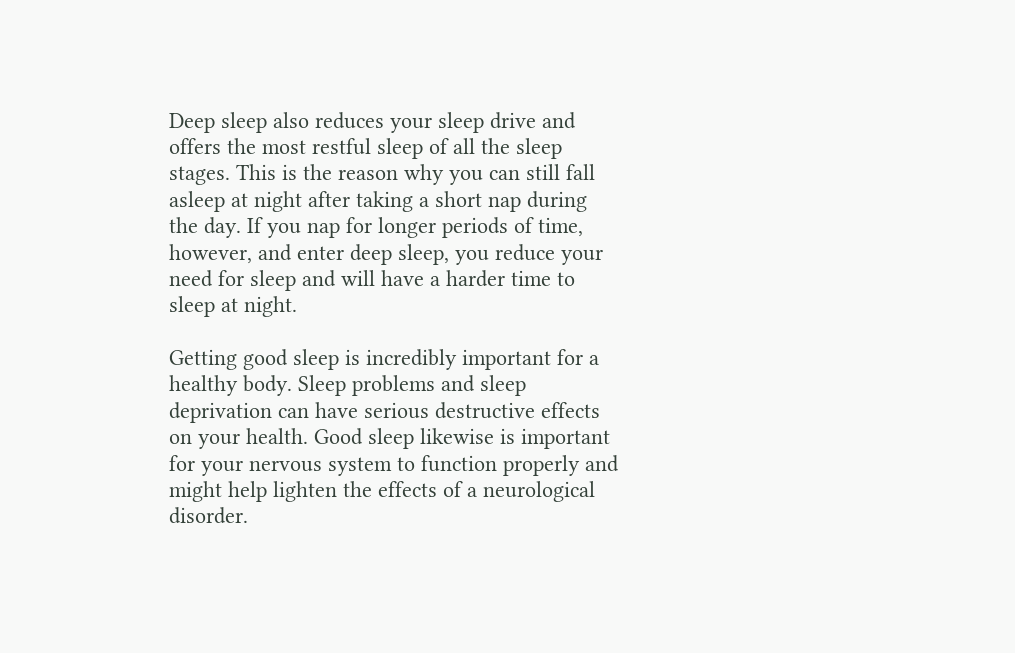Deep sleep also reduces your sleep drive and offers the most restful sleep of all the sleep stages. This is the reason why you can still fall asleep at night after taking a short nap during the day. If you nap for longer periods of time, however, and enter deep sleep, you reduce your need for sleep and will have a harder time to sleep at night.

Getting good sleep is incredibly important for a healthy body. Sleep problems and sleep deprivation can have serious destructive effects on your health. Good sleep likewise is important for your nervous system to function properly and might help lighten the effects of a neurological disorder.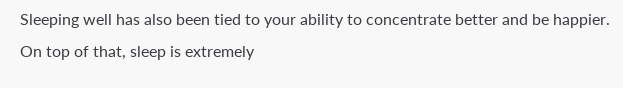Sleeping well has also been tied to your ability to concentrate better and be happier. On top of that, sleep is extremely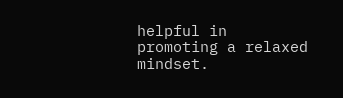helpful in promoting a relaxed mindset.